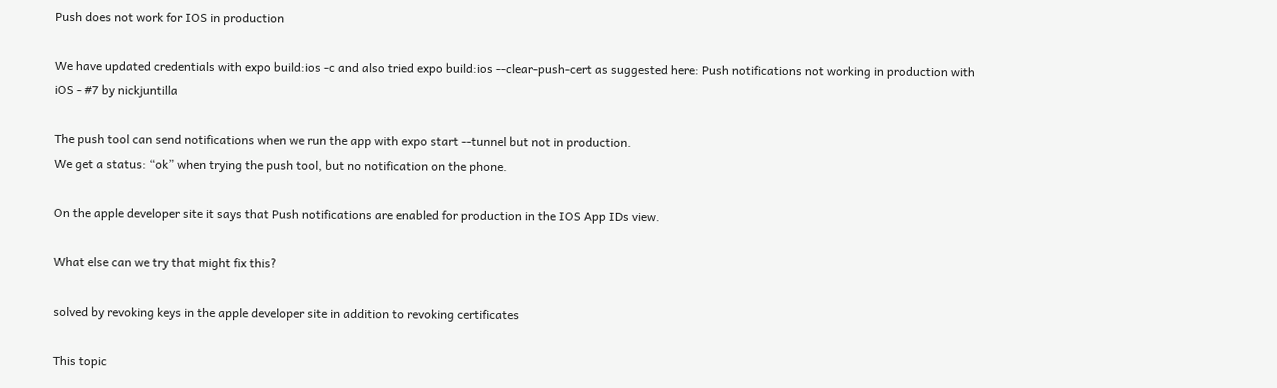Push does not work for IOS in production

We have updated credentials with expo build:ios -c and also tried expo build:ios --clear-push-cert as suggested here: Push notifications not working in production with iOS - #7 by nickjuntilla

The push tool can send notifications when we run the app with expo start --tunnel but not in production.
We get a status: “ok” when trying the push tool, but no notification on the phone.

On the apple developer site it says that Push notifications are enabled for production in the IOS App IDs view.

What else can we try that might fix this?

solved by revoking keys in the apple developer site in addition to revoking certificates

This topic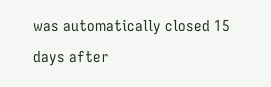was automatically closed 15 days after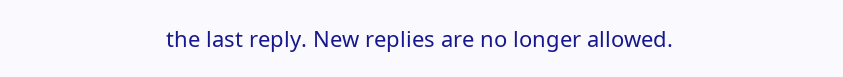the last reply. New replies are no longer allowed.